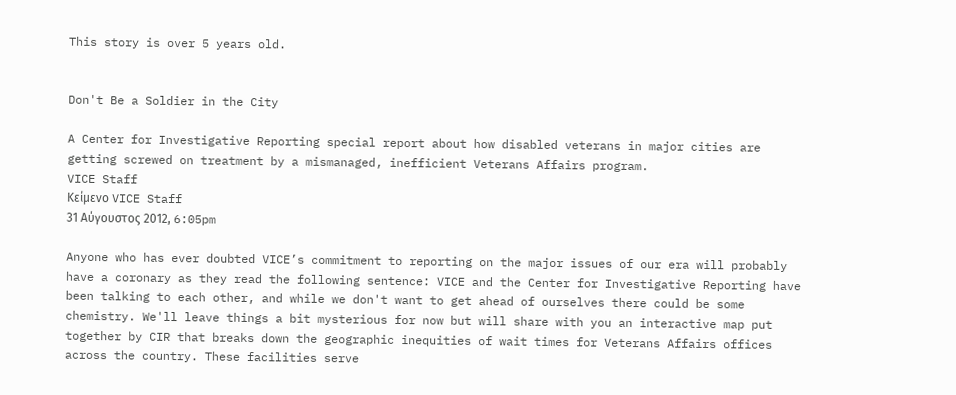This story is over 5 years old.


Don't Be a Soldier in the City

A Center for Investigative Reporting special report about how disabled veterans in major cities are getting screwed on treatment by a mismanaged, inefficient Veterans Affairs program.
VICE Staff
Κείμενο VICE Staff
31 Αύγουστος 2012, 6:05pm

Anyone who has ever doubted VICE’s commitment to reporting on the major issues of our era will probably have a coronary as they read the following sentence: VICE and the Center for Investigative Reporting have been talking to each other, and while we don't want to get ahead of ourselves there could be some chemistry. We'll leave things a bit mysterious for now but will share with you an interactive map put together by CIR that breaks down the geographic inequities of wait times for Veterans Affairs offices across the country. These facilities serve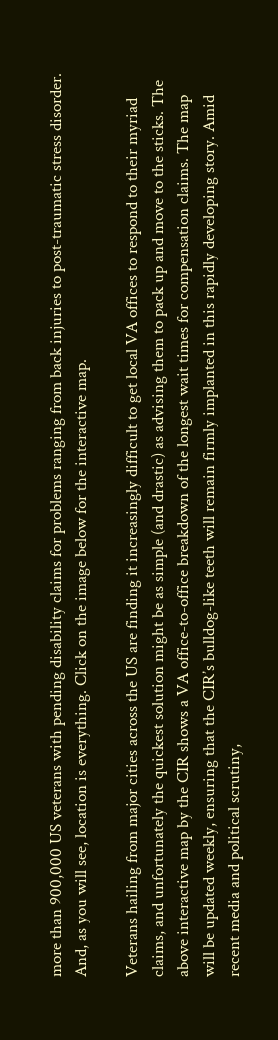more than 900,000 US veterans with pending disability claims for problems ranging from back injuries to post-traumatic stress disorder. And, as you will see, location is everything. Click on the image below for the interactive map.

Veterans hailing from major cities across the US are finding it increasingly difficult to get local VA offices to respond to their myriad claims, and unfortunately the quickest solution might be as simple (and drastic) as advising them to pack up and move to the sticks. The above interactive map by the CIR shows a VA office-to-office breakdown of the longest wait times for compensation claims. The map will be updated weekly, ensuring that the CIR’s bulldog-like teeth will remain firmly implanted in this rapidly developing story. Amid recent media and political scrutiny,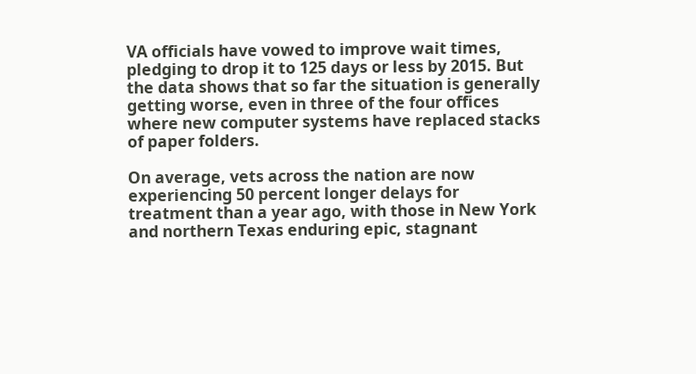VA officials have vowed to improve wait times, pledging to drop it to 125 days or less by 2015. But the data shows that so far the situation is generally getting worse, even in three of the four offices where new computer systems have replaced stacks of paper folders.

On average, vets across the nation are now experiencing 50 percent longer delays for treatment than a year ago, with those in New York and northern Texas enduring epic, stagnant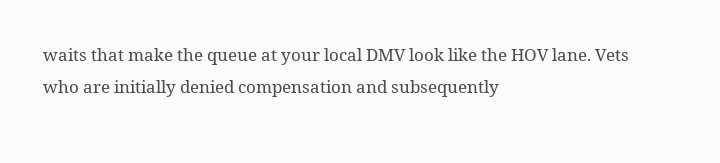waits that make the queue at your local DMV look like the HOV lane. Vets who are initially denied compensation and subsequently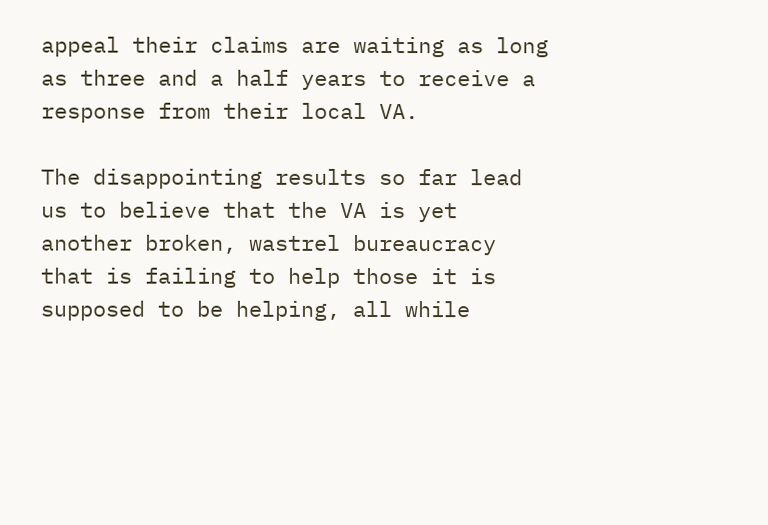appeal their claims are waiting as long as three and a half years to receive a response from their local VA.

The disappointing results so far lead us to believe that the VA is yet another broken, wastrel bureaucracy that is failing to help those it is supposed to be helping, all while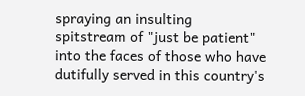spraying an insulting spitstream of "just be patient" into the faces of those who have dutifully served in this country's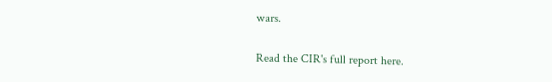wars.

Read the CIR's full report here.